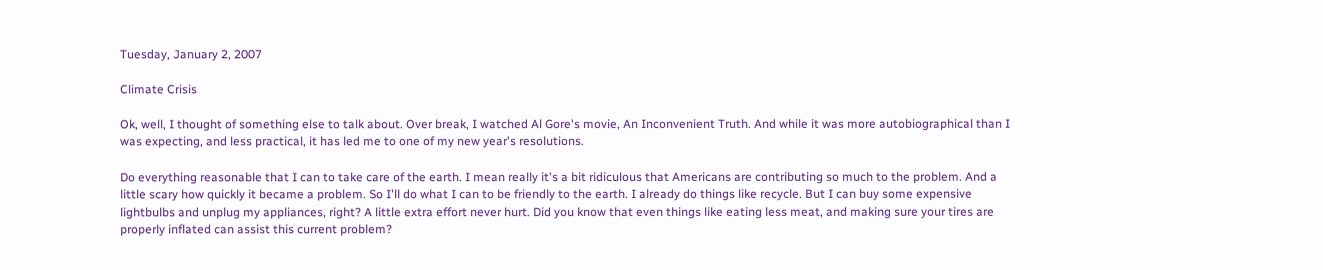Tuesday, January 2, 2007

Climate Crisis

Ok, well, I thought of something else to talk about. Over break, I watched Al Gore's movie, An Inconvenient Truth. And while it was more autobiographical than I was expecting, and less practical, it has led me to one of my new year's resolutions.

Do everything reasonable that I can to take care of the earth. I mean really it's a bit ridiculous that Americans are contributing so much to the problem. And a little scary how quickly it became a problem. So I'll do what I can to be friendly to the earth. I already do things like recycle. But I can buy some expensive lightbulbs and unplug my appliances, right? A little extra effort never hurt. Did you know that even things like eating less meat, and making sure your tires are properly inflated can assist this current problem?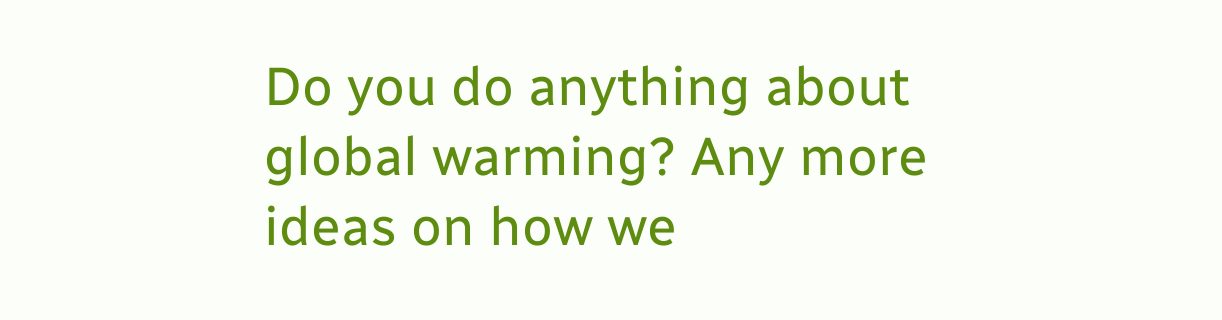Do you do anything about global warming? Any more ideas on how we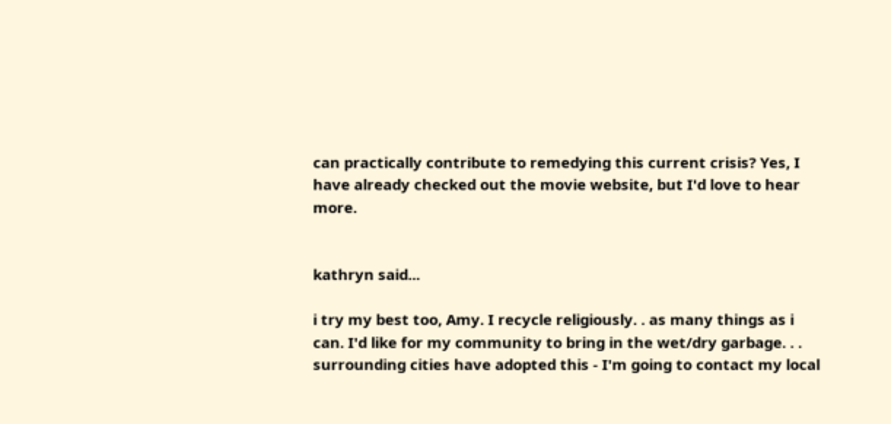can practically contribute to remedying this current crisis? Yes, I have already checked out the movie website, but I'd love to hear more.


kathryn said...

i try my best too, Amy. I recycle religiously. . as many things as i can. I'd like for my community to bring in the wet/dry garbage. . . surrounding cities have adopted this - I'm going to contact my local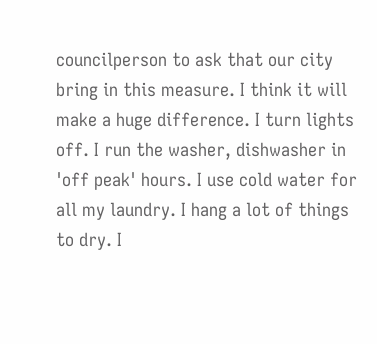councilperson to ask that our city bring in this measure. I think it will make a huge difference. I turn lights off. I run the washer, dishwasher in 'off peak' hours. I use cold water for all my laundry. I hang a lot of things to dry. I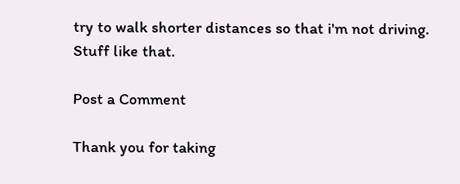try to walk shorter distances so that i'm not driving. Stuff like that.

Post a Comment

Thank you for taking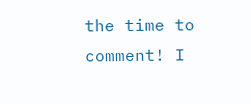the time to comment! I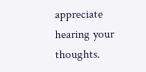appreciate hearing your thoughts.